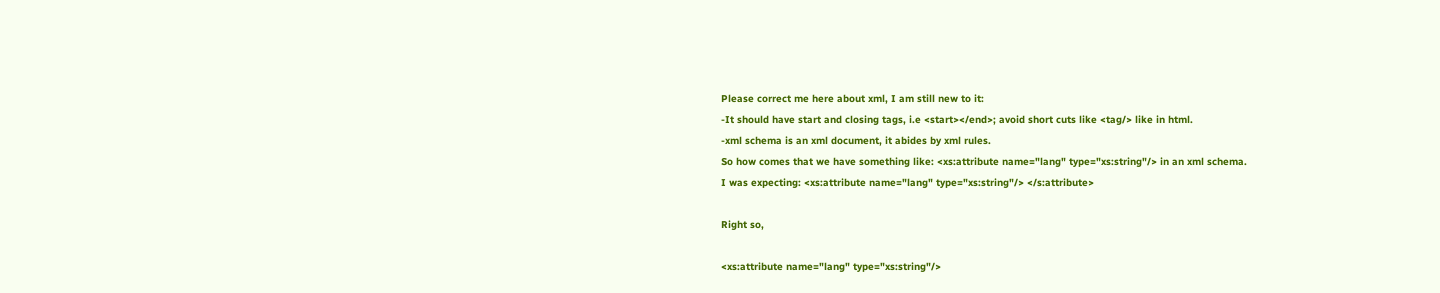Please correct me here about xml, I am still new to it:
-It should have start and closing tags, i.e <start></end>; avoid short cuts like <tag/> like in html.
-xml schema is an xml document, it abides by xml rules.
So how comes that we have something like: <xs:attribute name="lang" type="xs:string"/> in an xml schema.
I was expecting: <xs:attribute name="lang" type="xs:string"/> </s:attribute>

Right so,

<xs:attribute name="lang" type="xs:string"/>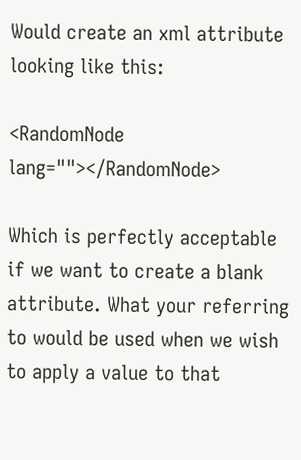Would create an xml attribute looking like this:

<RandomNode lang=""></RandomNode>

Which is perfectly acceptable if we want to create a blank attribute. What your referring to would be used when we wish to apply a value to that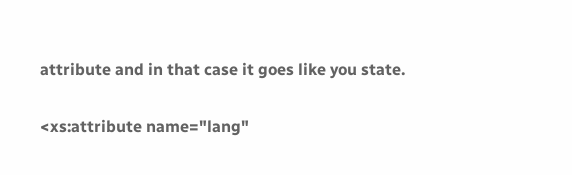attribute and in that case it goes like you state.

<xs:attribute name="lang"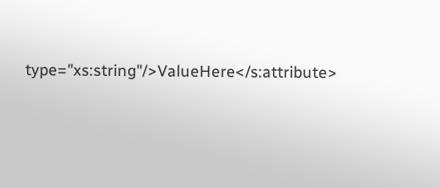type="xs:string"/>ValueHere</s:attribute>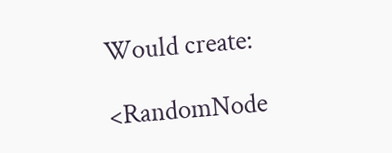Would create:

<RandomNode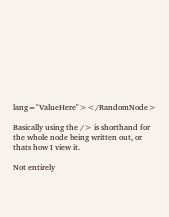lang="ValueHere"></RandomNode>

Basically using the /> is shorthand for the whole node being written out, or thats how I view it.

Not entirely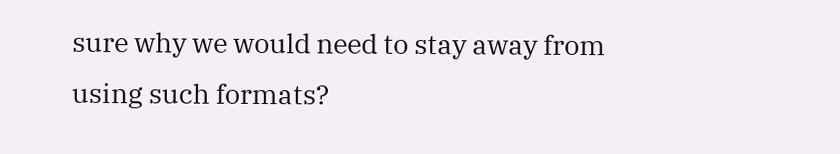sure why we would need to stay away from using such formats?